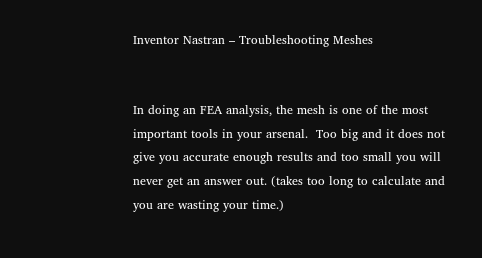Inventor Nastran – Troubleshooting Meshes


In doing an FEA analysis, the mesh is one of the most important tools in your arsenal.  Too big and it does not give you accurate enough results and too small you will never get an answer out. (takes too long to calculate and you are wasting your time.)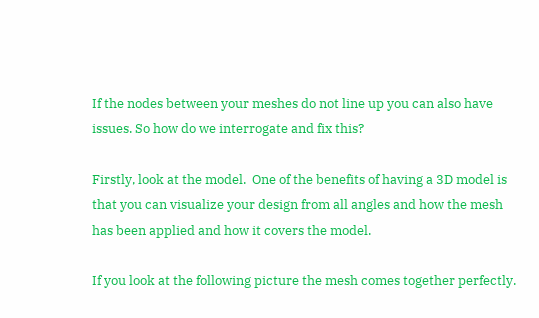If the nodes between your meshes do not line up you can also have issues. So how do we interrogate and fix this?

Firstly, look at the model.  One of the benefits of having a 3D model is that you can visualize your design from all angles and how the mesh has been applied and how it covers the model.

If you look at the following picture the mesh comes together perfectly.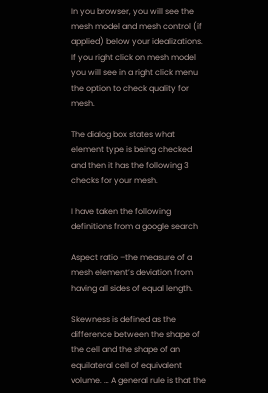In you browser, you will see the mesh model and mesh control (if applied) below your idealizations.  If you right click on mesh model you will see in a right click menu the option to check quality for mesh.

The dialog box states what element type is being checked and then it has the following 3 checks for your mesh.

I have taken the following definitions from a google search

Aspect ratio –the measure of a mesh element’s deviation from having all sides of equal length.

Skewness is defined as the difference between the shape of the cell and the shape of an equilateral cell of equivalent volume. … A general rule is that the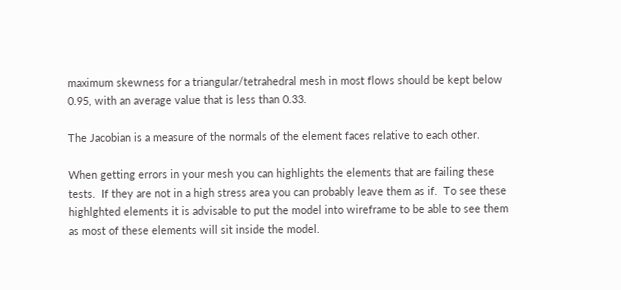maximum skewness for a triangular/tetrahedral mesh in most flows should be kept below 0.95, with an average value that is less than 0.33.

The Jacobian is a measure of the normals of the element faces relative to each other.

When getting errors in your mesh you can highlights the elements that are failing these tests.  If they are not in a high stress area you can probably leave them as if.  To see these highlghted elements it is advisable to put the model into wireframe to be able to see them as most of these elements will sit inside the model.